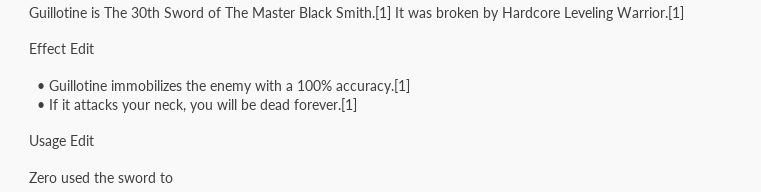Guillotine is The 30th Sword of The Master Black Smith.[1] It was broken by Hardcore Leveling Warrior.[1]

Effect Edit

  • Guillotine immobilizes the enemy with a 100% accuracy.[1]
  • If it attacks your neck, you will be dead forever.[1]

Usage Edit

Zero used the sword to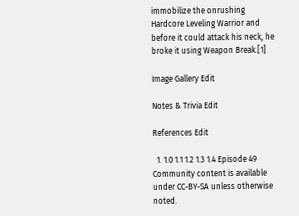immobilize the onrushing Hardcore Leveling Warrior and before it could attack his neck, he broke it using Weapon Break.[1]

Image Gallery Edit

Notes & Trivia Edit

References Edit

  1. 1.0 1.1 1.2 1.3 1.4 Episode 49
Community content is available under CC-BY-SA unless otherwise noted.